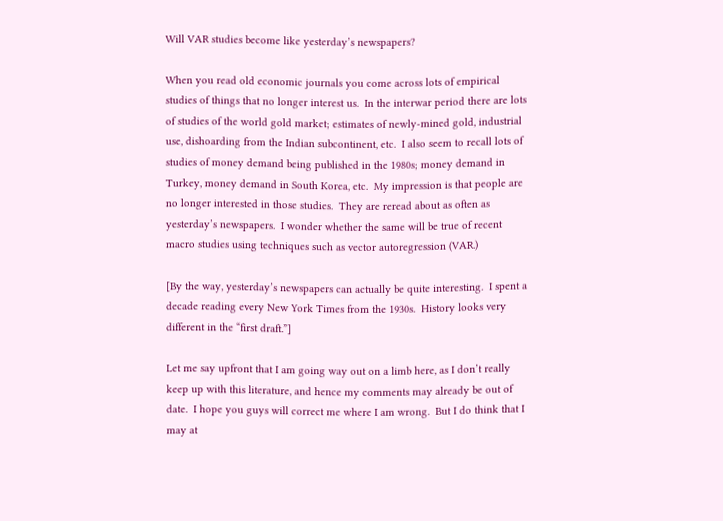Will VAR studies become like yesterday’s newspapers?

When you read old economic journals you come across lots of empirical studies of things that no longer interest us.  In the interwar period there are lots of studies of the world gold market; estimates of newly-mined gold, industrial use, dishoarding from the Indian subcontinent, etc.  I also seem to recall lots of studies of money demand being published in the 1980s; money demand in Turkey, money demand in South Korea, etc.  My impression is that people are no longer interested in those studies.  They are reread about as often as yesterday’s newspapers.  I wonder whether the same will be true of recent macro studies using techniques such as vector autoregression (VAR.)

[By the way, yesterday’s newspapers can actually be quite interesting.  I spent a decade reading every New York Times from the 1930s.  History looks very different in the “first draft.”]

Let me say upfront that I am going way out on a limb here, as I don’t really keep up with this literature, and hence my comments may already be out of date.  I hope you guys will correct me where I am wrong.  But I do think that I may at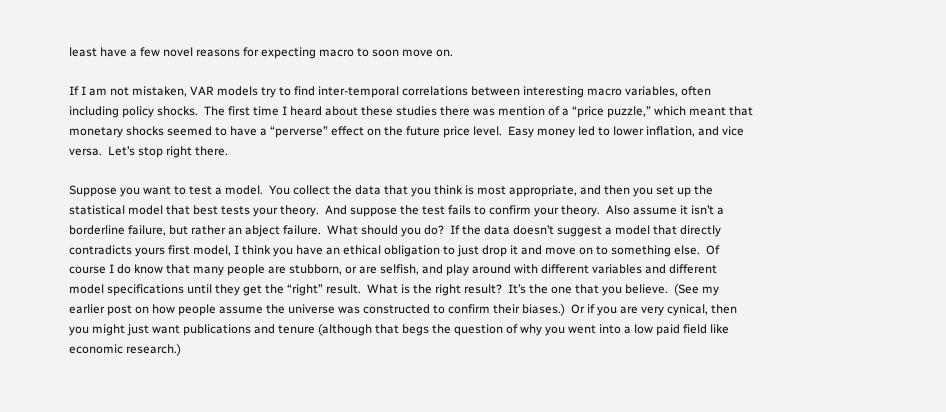least have a few novel reasons for expecting macro to soon move on.

If I am not mistaken, VAR models try to find inter-temporal correlations between interesting macro variables, often including policy shocks.  The first time I heard about these studies there was mention of a “price puzzle,” which meant that monetary shocks seemed to have a “perverse” effect on the future price level.  Easy money led to lower inflation, and vice versa.  Let’s stop right there.

Suppose you want to test a model.  You collect the data that you think is most appropriate, and then you set up the statistical model that best tests your theory.  And suppose the test fails to confirm your theory.  Also assume it isn’t a borderline failure, but rather an abject failure.  What should you do?  If the data doesn’t suggest a model that directly contradicts yours first model, I think you have an ethical obligation to just drop it and move on to something else.  Of course I do know that many people are stubborn, or are selfish, and play around with different variables and different model specifications until they get the “right” result.  What is the right result?  It’s the one that you believe.  (See my earlier post on how people assume the universe was constructed to confirm their biases.)  Or if you are very cynical, then you might just want publications and tenure (although that begs the question of why you went into a low paid field like economic research.)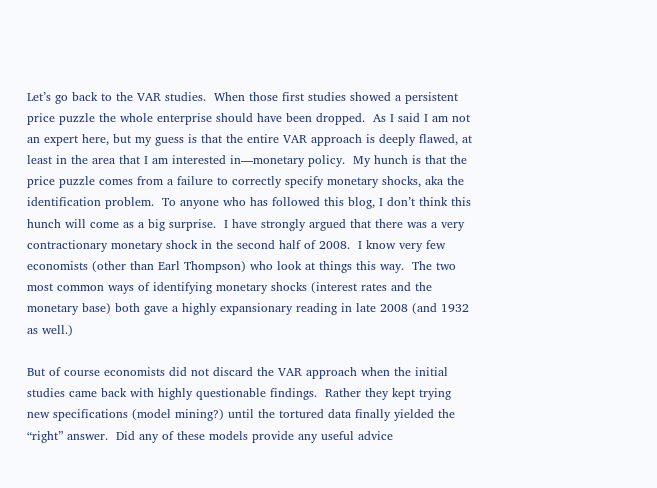Let’s go back to the VAR studies.  When those first studies showed a persistent price puzzle the whole enterprise should have been dropped.  As I said I am not an expert here, but my guess is that the entire VAR approach is deeply flawed, at least in the area that I am interested in—monetary policy.  My hunch is that the price puzzle comes from a failure to correctly specify monetary shocks, aka the identification problem.  To anyone who has followed this blog, I don’t think this hunch will come as a big surprise.  I have strongly argued that there was a very contractionary monetary shock in the second half of 2008.  I know very few economists (other than Earl Thompson) who look at things this way.  The two most common ways of identifying monetary shocks (interest rates and the monetary base) both gave a highly expansionary reading in late 2008 (and 1932 as well.)

But of course economists did not discard the VAR approach when the initial studies came back with highly questionable findings.  Rather they kept trying new specifications (model mining?) until the tortured data finally yielded the “right” answer.  Did any of these models provide any useful advice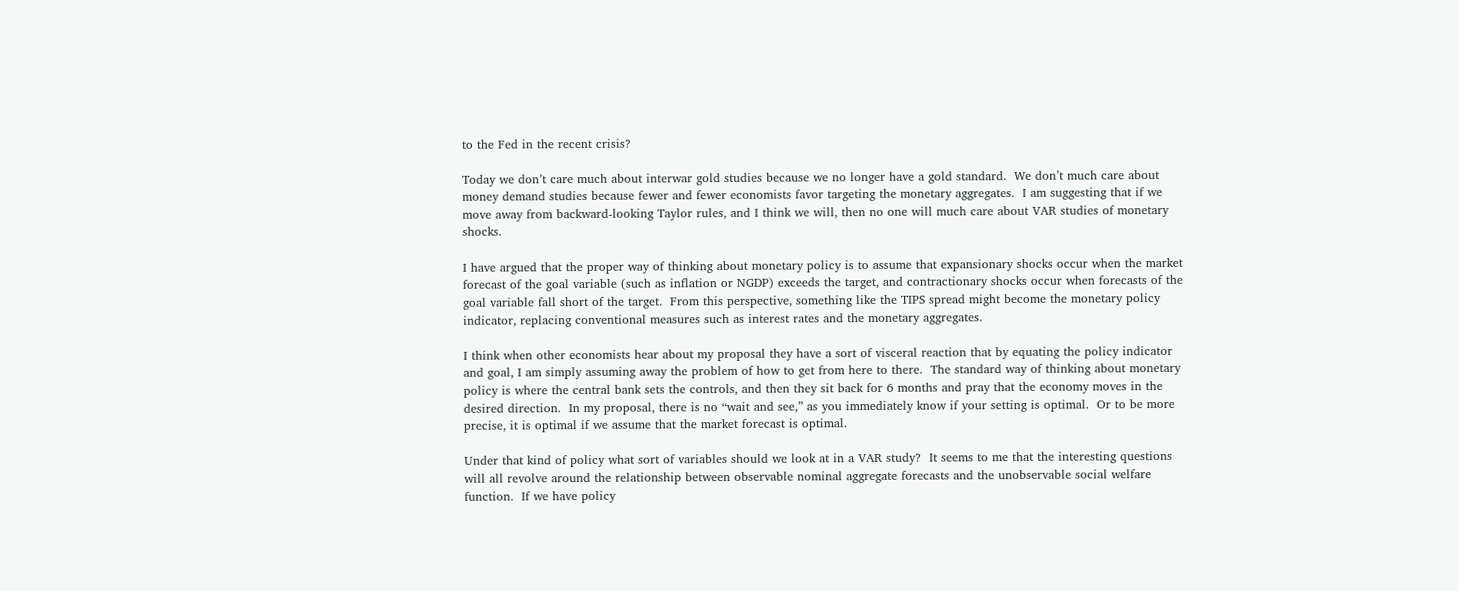to the Fed in the recent crisis?

Today we don’t care much about interwar gold studies because we no longer have a gold standard.  We don’t much care about money demand studies because fewer and fewer economists favor targeting the monetary aggregates.  I am suggesting that if we move away from backward-looking Taylor rules, and I think we will, then no one will much care about VAR studies of monetary shocks.

I have argued that the proper way of thinking about monetary policy is to assume that expansionary shocks occur when the market forecast of the goal variable (such as inflation or NGDP) exceeds the target, and contractionary shocks occur when forecasts of the goal variable fall short of the target.  From this perspective, something like the TIPS spread might become the monetary policy indicator, replacing conventional measures such as interest rates and the monetary aggregates.

I think when other economists hear about my proposal they have a sort of visceral reaction that by equating the policy indicator and goal, I am simply assuming away the problem of how to get from here to there.  The standard way of thinking about monetary policy is where the central bank sets the controls, and then they sit back for 6 months and pray that the economy moves in the desired direction.  In my proposal, there is no “wait and see,” as you immediately know if your setting is optimal.  Or to be more precise, it is optimal if we assume that the market forecast is optimal.

Under that kind of policy what sort of variables should we look at in a VAR study?  It seems to me that the interesting questions will all revolve around the relationship between observable nominal aggregate forecasts and the unobservable social welfare function.  If we have policy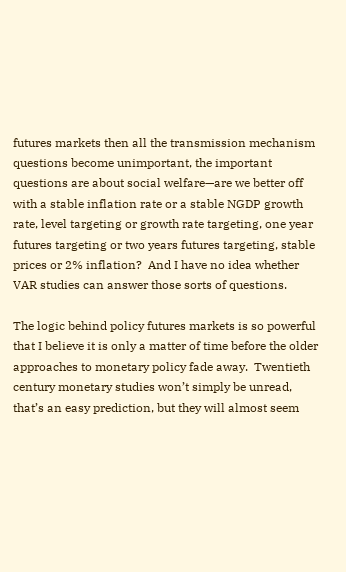futures markets then all the transmission mechanism questions become unimportant, the important questions are about social welfare—are we better off with a stable inflation rate or a stable NGDP growth rate, level targeting or growth rate targeting, one year futures targeting or two years futures targeting, stable prices or 2% inflation?  And I have no idea whether VAR studies can answer those sorts of questions.

The logic behind policy futures markets is so powerful that I believe it is only a matter of time before the older approaches to monetary policy fade away.  Twentieth century monetary studies won’t simply be unread, that’s an easy prediction, but they will almost seem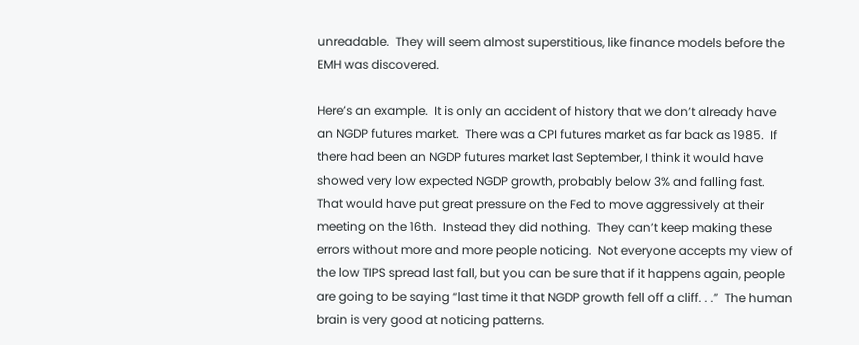unreadable.  They will seem almost superstitious, like finance models before the EMH was discovered.

Here’s an example.  It is only an accident of history that we don’t already have an NGDP futures market.  There was a CPI futures market as far back as 1985.  If there had been an NGDP futures market last September, I think it would have showed very low expected NGDP growth, probably below 3% and falling fast.  That would have put great pressure on the Fed to move aggressively at their meeting on the 16th.  Instead they did nothing.  They can’t keep making these errors without more and more people noticing.  Not everyone accepts my view of the low TIPS spread last fall, but you can be sure that if it happens again, people are going to be saying “last time it that NGDP growth fell off a cliff. . .”  The human brain is very good at noticing patterns.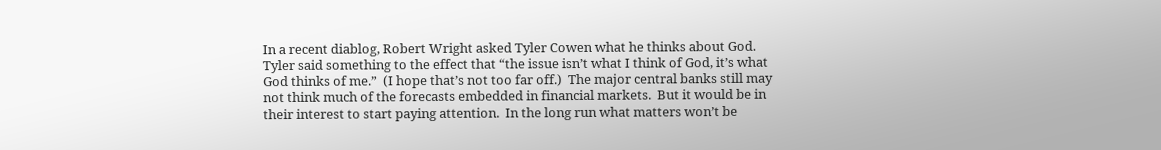In a recent diablog, Robert Wright asked Tyler Cowen what he thinks about God.  Tyler said something to the effect that “the issue isn’t what I think of God, it’s what God thinks of me.”  (I hope that’s not too far off.)  The major central banks still may not think much of the forecasts embedded in financial markets.  But it would be in their interest to start paying attention.  In the long run what matters won’t be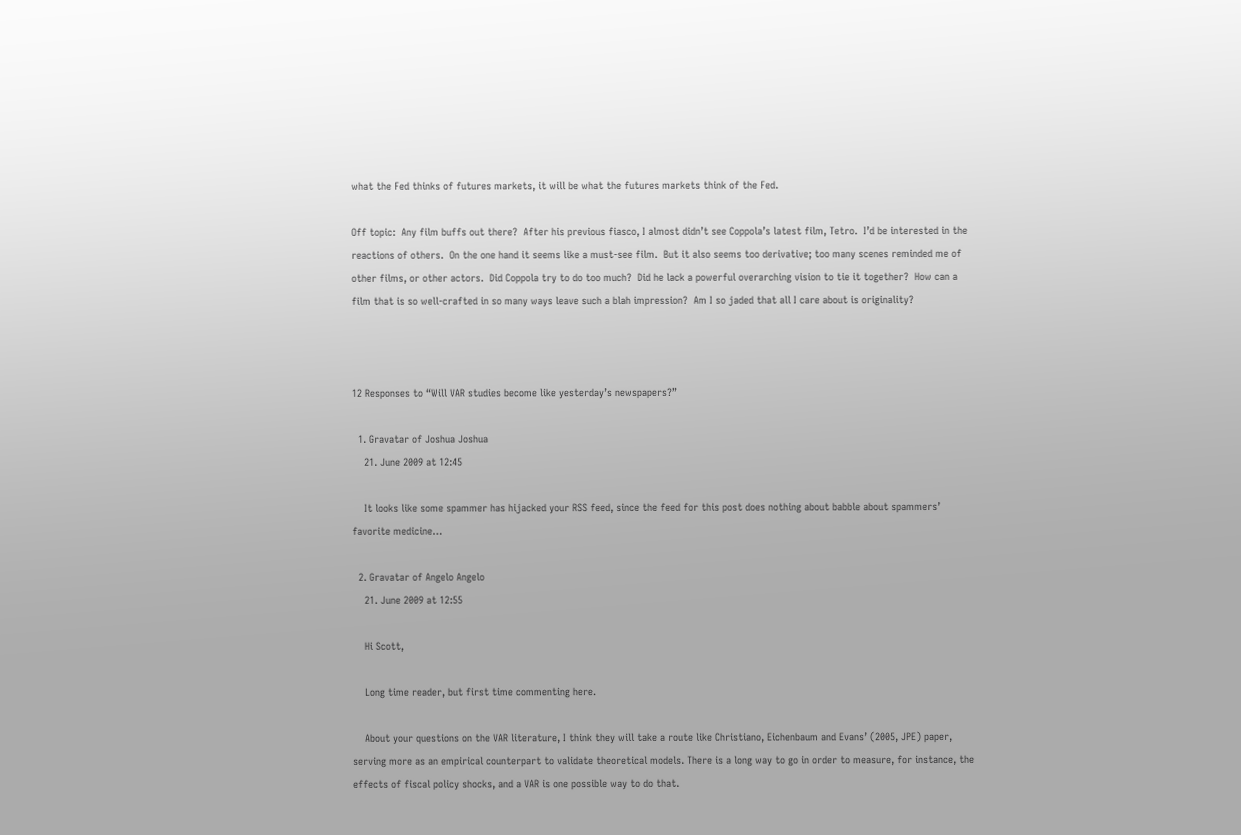what the Fed thinks of futures markets, it will be what the futures markets think of the Fed.

Off topic:  Any film buffs out there?  After his previous fiasco, I almost didn’t see Coppola’s latest film, Tetro.  I’d be interested in the reactions of others.  On the one hand it seems like a must-see film.  But it also seems too derivative; too many scenes reminded me of other films, or other actors.  Did Coppola try to do too much?  Did he lack a powerful overarching vision to tie it together?  How can a film that is so well-crafted in so many ways leave such a blah impression?  Am I so jaded that all I care about is originality?



12 Responses to “Will VAR studies become like yesterday’s newspapers?”

  1. Gravatar of Joshua Joshua
    21. June 2009 at 12:45

    It looks like some spammer has hijacked your RSS feed, since the feed for this post does nothing about babble about spammers’ favorite medicine…

  2. Gravatar of Angelo Angelo
    21. June 2009 at 12:55

    Hi Scott,

    Long time reader, but first time commenting here.

    About your questions on the VAR literature, I think they will take a route like Christiano, Eichenbaum and Evans’ (2005, JPE) paper, serving more as an empirical counterpart to validate theoretical models. There is a long way to go in order to measure, for instance, the effects of fiscal policy shocks, and a VAR is one possible way to do that.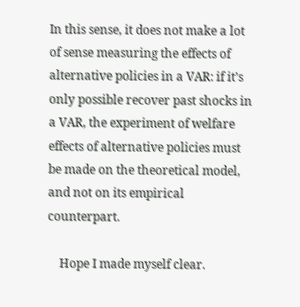In this sense, it does not make a lot of sense measuring the effects of alternative policies in a VAR: if it’s only possible recover past shocks in a VAR, the experiment of welfare effects of alternative policies must be made on the theoretical model, and not on its empirical counterpart.

    Hope I made myself clear.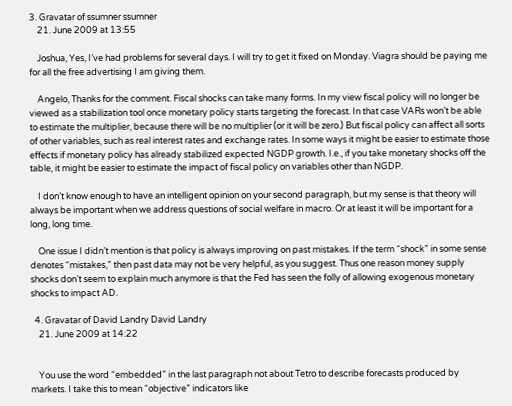3. Gravatar of ssumner ssumner
    21. June 2009 at 13:55

    Joshua, Yes, I’ve had problems for several days. I will try to get it fixed on Monday. Viagra should be paying me for all the free advertising I am giving them.

    Angelo, Thanks for the comment. Fiscal shocks can take many forms. In my view fiscal policy will no longer be viewed as a stabilization tool once monetary policy starts targeting the forecast. In that case VARs won’t be able to estimate the multiplier, because there will be no multiplier (or it will be zero.) But fiscal policy can affect all sorts of other variables, such as real interest rates and exchange rates. In some ways it might be easier to estimate those effects if monetary policy has already stabilized expected NGDP growth. I.e., if you take monetary shocks off the table, it might be easier to estimate the impact of fiscal policy on variables other than NGDP.

    I don’t know enough to have an intelligent opinion on your second paragraph, but my sense is that theory will always be important when we address questions of social welfare in macro. Or at least it will be important for a long, long time.

    One issue I didn’t mention is that policy is always improving on past mistakes. If the term “shock” in some sense denotes “mistakes,” then past data may not be very helpful, as you suggest. Thus one reason money supply shocks don’t seem to explain much anymore is that the Fed has seen the folly of allowing exogenous monetary shocks to impact AD.

  4. Gravatar of David Landry David Landry
    21. June 2009 at 14:22


    You use the word “embedded” in the last paragraph not about Tetro to describe forecasts produced by markets. I take this to mean “objective” indicators like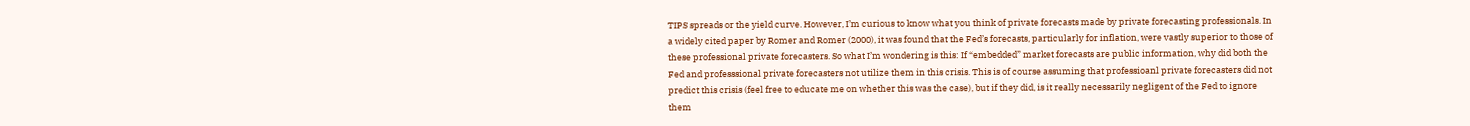TIPS spreads or the yield curve. However, I’m curious to know what you think of private forecasts made by private forecasting professionals. In a widely cited paper by Romer and Romer (2000), it was found that the Fed’s forecasts, particularly for inflation, were vastly superior to those of these professional private forecasters. So what I’m wondering is this: If “embedded” market forecasts are public information, why did both the Fed and professsional private forecasters not utilize them in this crisis. This is of course assuming that professioanl private forecasters did not predict this crisis (feel free to educate me on whether this was the case), but if they did, is it really necessarily negligent of the Fed to ignore them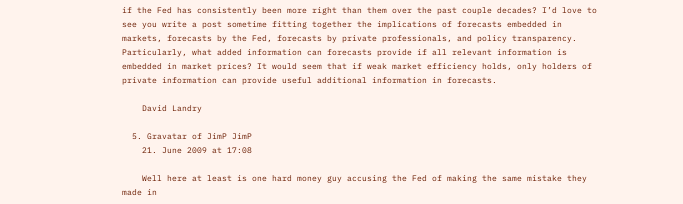if the Fed has consistently been more right than them over the past couple decades? I’d love to see you write a post sometime fitting together the implications of forecasts embedded in markets, forecasts by the Fed, forecasts by private professionals, and policy transparency. Particularly, what added information can forecasts provide if all relevant information is embedded in market prices? It would seem that if weak market efficiency holds, only holders of private information can provide useful additional information in forecasts.

    David Landry

  5. Gravatar of JimP JimP
    21. June 2009 at 17:08

    Well here at least is one hard money guy accusing the Fed of making the same mistake they made in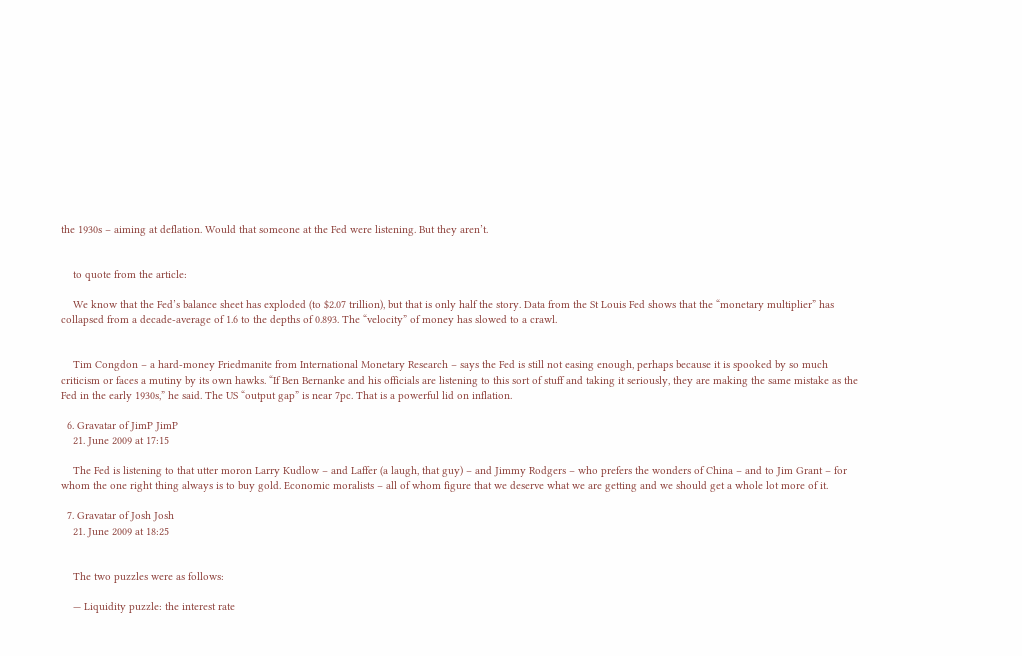the 1930s – aiming at deflation. Would that someone at the Fed were listening. But they aren’t.


    to quote from the article:

    We know that the Fed’s balance sheet has exploded (to $2.07 trillion), but that is only half the story. Data from the St Louis Fed shows that the “monetary multiplier” has collapsed from a decade-average of 1.6 to the depths of 0.893. The “velocity” of money has slowed to a crawl.


    Tim Congdon – a hard-money Friedmanite from International Monetary Research – says the Fed is still not easing enough, perhaps because it is spooked by so much criticism or faces a mutiny by its own hawks. “If Ben Bernanke and his officials are listening to this sort of stuff and taking it seriously, they are making the same mistake as the Fed in the early 1930s,” he said. The US “output gap” is near 7pc. That is a powerful lid on inflation.

  6. Gravatar of JimP JimP
    21. June 2009 at 17:15

    The Fed is listening to that utter moron Larry Kudlow – and Laffer (a laugh, that guy) – and Jimmy Rodgers – who prefers the wonders of China – and to Jim Grant – for whom the one right thing always is to buy gold. Economic moralists – all of whom figure that we deserve what we are getting and we should get a whole lot more of it.

  7. Gravatar of Josh Josh
    21. June 2009 at 18:25


    The two puzzles were as follows:

    — Liquidity puzzle: the interest rate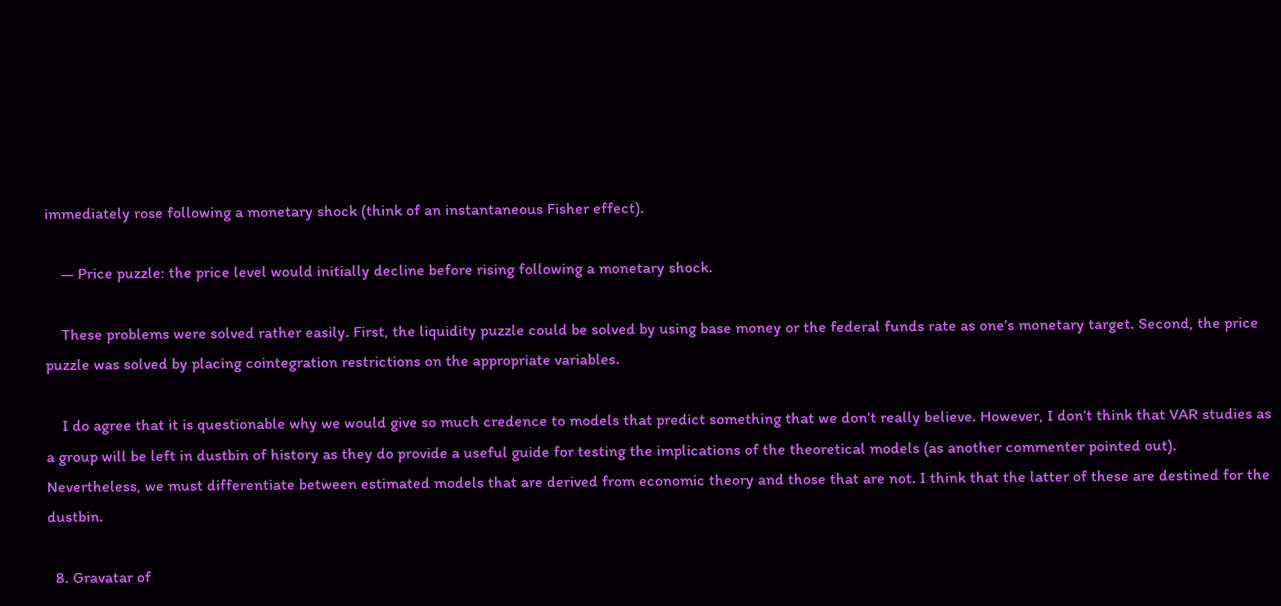immediately rose following a monetary shock (think of an instantaneous Fisher effect).

    — Price puzzle: the price level would initially decline before rising following a monetary shock.

    These problems were solved rather easily. First, the liquidity puzzle could be solved by using base money or the federal funds rate as one’s monetary target. Second, the price puzzle was solved by placing cointegration restrictions on the appropriate variables.

    I do agree that it is questionable why we would give so much credence to models that predict something that we don’t really believe. However, I don’t think that VAR studies as a group will be left in dustbin of history as they do provide a useful guide for testing the implications of the theoretical models (as another commenter pointed out). Nevertheless, we must differentiate between estimated models that are derived from economic theory and those that are not. I think that the latter of these are destined for the dustbin.

  8. Gravatar of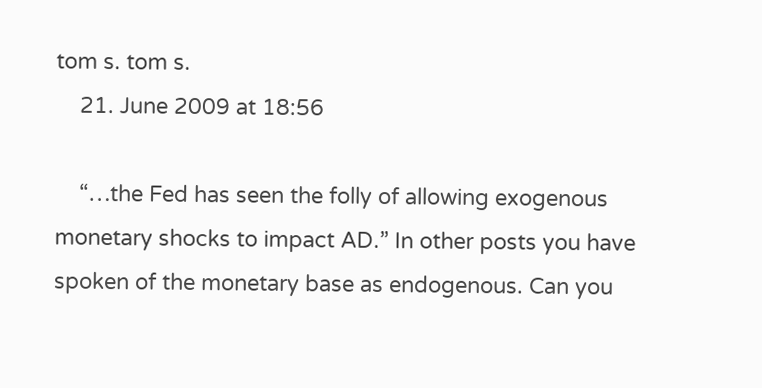tom s. tom s.
    21. June 2009 at 18:56

    “…the Fed has seen the folly of allowing exogenous monetary shocks to impact AD.” In other posts you have spoken of the monetary base as endogenous. Can you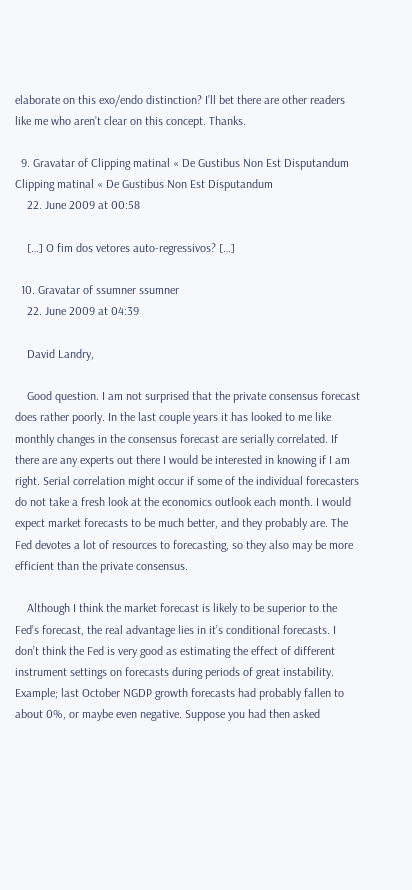elaborate on this exo/endo distinction? I’ll bet there are other readers like me who aren’t clear on this concept. Thanks.

  9. Gravatar of Clipping matinal « De Gustibus Non Est Disputandum Clipping matinal « De Gustibus Non Est Disputandum
    22. June 2009 at 00:58

    […] O fim dos vetores auto-regressivos? […]

  10. Gravatar of ssumner ssumner
    22. June 2009 at 04:39

    David Landry,

    Good question. I am not surprised that the private consensus forecast does rather poorly. In the last couple years it has looked to me like monthly changes in the consensus forecast are serially correlated. If there are any experts out there I would be interested in knowing if I am right. Serial correlation might occur if some of the individual forecasters do not take a fresh look at the economics outlook each month. I would expect market forecasts to be much better, and they probably are. The Fed devotes a lot of resources to forecasting, so they also may be more efficient than the private consensus.

    Although I think the market forecast is likely to be superior to the Fed’s forecast, the real advantage lies in it’s conditional forecasts. I don’t think the Fed is very good as estimating the effect of different instrument settings on forecasts during periods of great instability. Example; last October NGDP growth forecasts had probably fallen to about 0%, or maybe even negative. Suppose you had then asked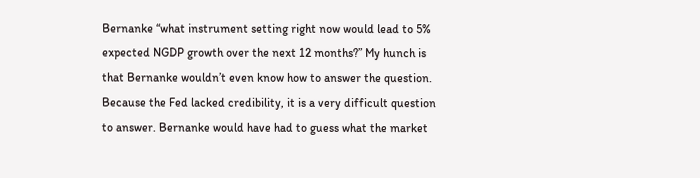Bernanke “what instrument setting right now would lead to 5% expected NGDP growth over the next 12 months?” My hunch is that Bernanke wouldn’t even know how to answer the question. Because the Fed lacked credibility, it is a very difficult question to answer. Bernanke would have had to guess what the market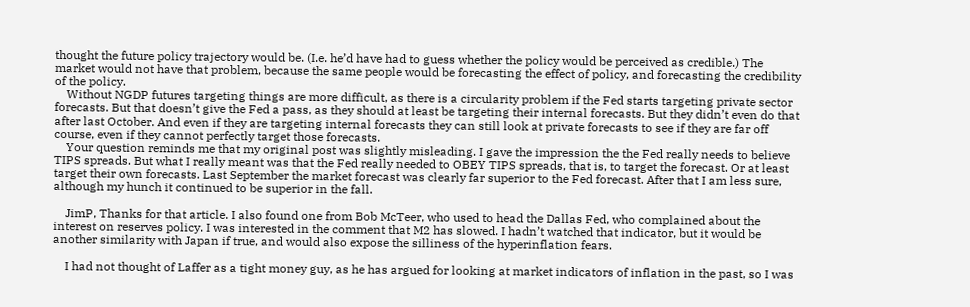thought the future policy trajectory would be. (I.e. he’d have had to guess whether the policy would be perceived as credible.) The market would not have that problem, because the same people would be forecasting the effect of policy, and forecasting the credibility of the policy.
    Without NGDP futures targeting things are more difficult, as there is a circularity problem if the Fed starts targeting private sector forecasts. But that doesn’t give the Fed a pass, as they should at least be targeting their internal forecasts. But they didn’t even do that after last October. And even if they are targeting internal forecasts they can still look at private forecasts to see if they are far off course, even if they cannot perfectly target those forecasts.
    Your question reminds me that my original post was slightly misleading. I gave the impression the the Fed really needs to believe TIPS spreads. But what I really meant was that the Fed really needed to OBEY TIPS spreads, that is, to target the forecast. Or at least target their own forecasts. Last September the market forecast was clearly far superior to the Fed forecast. After that I am less sure, although my hunch it continued to be superior in the fall.

    JimP, Thanks for that article. I also found one from Bob McTeer, who used to head the Dallas Fed, who complained about the interest on reserves policy. I was interested in the comment that M2 has slowed. I hadn’t watched that indicator, but it would be another similarity with Japan if true, and would also expose the silliness of the hyperinflation fears.

    I had not thought of Laffer as a tight money guy, as he has argued for looking at market indicators of inflation in the past, so I was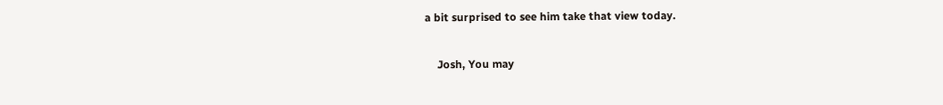a bit surprised to see him take that view today.

    Josh, You may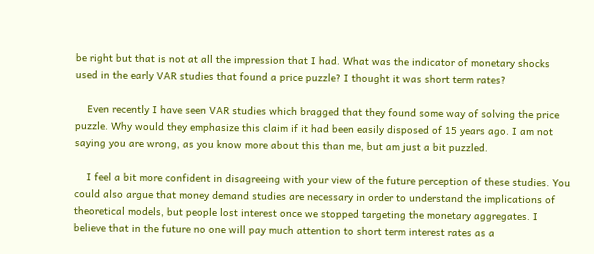be right but that is not at all the impression that I had. What was the indicator of monetary shocks used in the early VAR studies that found a price puzzle? I thought it was short term rates?

    Even recently I have seen VAR studies which bragged that they found some way of solving the price puzzle. Why would they emphasize this claim if it had been easily disposed of 15 years ago. I am not saying you are wrong, as you know more about this than me, but am just a bit puzzled.

    I feel a bit more confident in disagreeing with your view of the future perception of these studies. You could also argue that money demand studies are necessary in order to understand the implications of theoretical models, but people lost interest once we stopped targeting the monetary aggregates. I believe that in the future no one will pay much attention to short term interest rates as a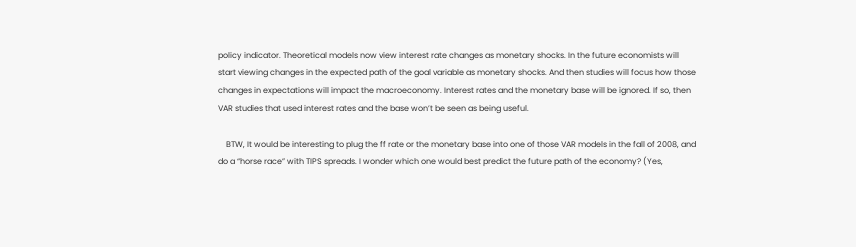policy indicator. Theoretical models now view interest rate changes as monetary shocks. In the future economists will start viewing changes in the expected path of the goal variable as monetary shocks. And then studies will focus how those changes in expectations will impact the macroeconomy. Interest rates and the monetary base will be ignored. If so, then VAR studies that used interest rates and the base won’t be seen as being useful.

    BTW, It would be interesting to plug the ff rate or the monetary base into one of those VAR models in the fall of 2008, and do a “horse race” with TIPS spreads. I wonder which one would best predict the future path of the economy? (Yes,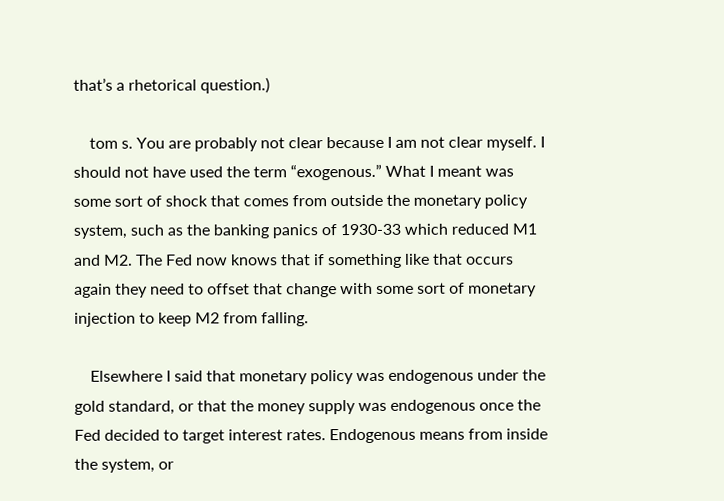that’s a rhetorical question.)

    tom s. You are probably not clear because I am not clear myself. I should not have used the term “exogenous.” What I meant was some sort of shock that comes from outside the monetary policy system, such as the banking panics of 1930-33 which reduced M1 and M2. The Fed now knows that if something like that occurs again they need to offset that change with some sort of monetary injection to keep M2 from falling.

    Elsewhere I said that monetary policy was endogenous under the gold standard, or that the money supply was endogenous once the Fed decided to target interest rates. Endogenous means from inside the system, or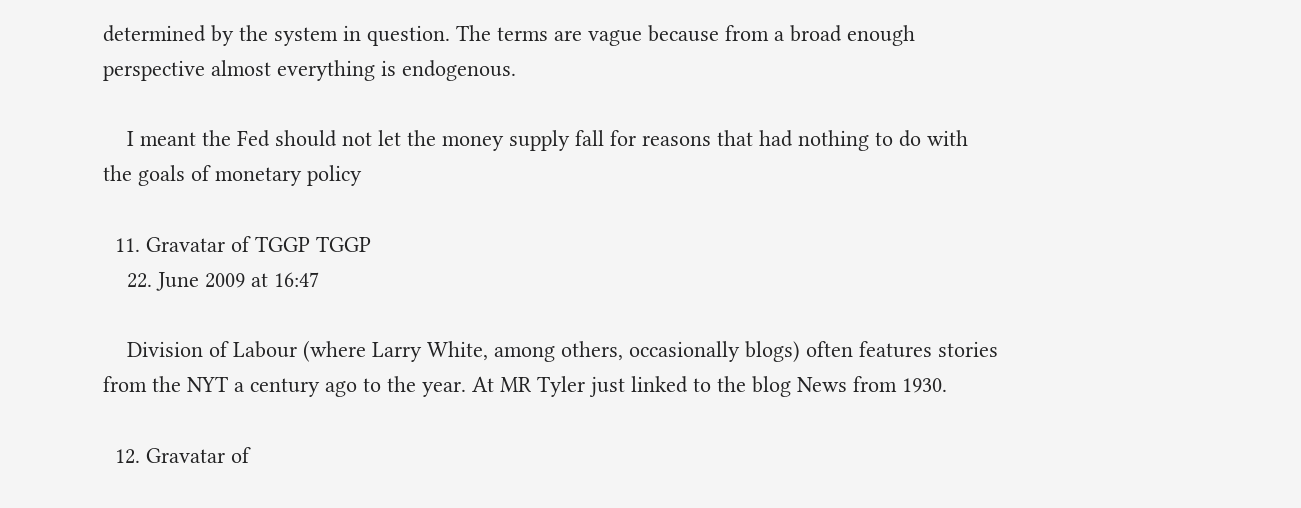determined by the system in question. The terms are vague because from a broad enough perspective almost everything is endogenous.

    I meant the Fed should not let the money supply fall for reasons that had nothing to do with the goals of monetary policy

  11. Gravatar of TGGP TGGP
    22. June 2009 at 16:47

    Division of Labour (where Larry White, among others, occasionally blogs) often features stories from the NYT a century ago to the year. At MR Tyler just linked to the blog News from 1930.

  12. Gravatar of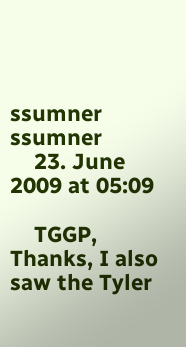ssumner ssumner
    23. June 2009 at 05:09

    TGGP, Thanks, I also saw the Tyler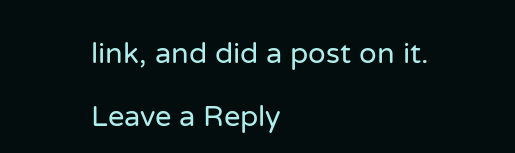link, and did a post on it.

Leave a Reply